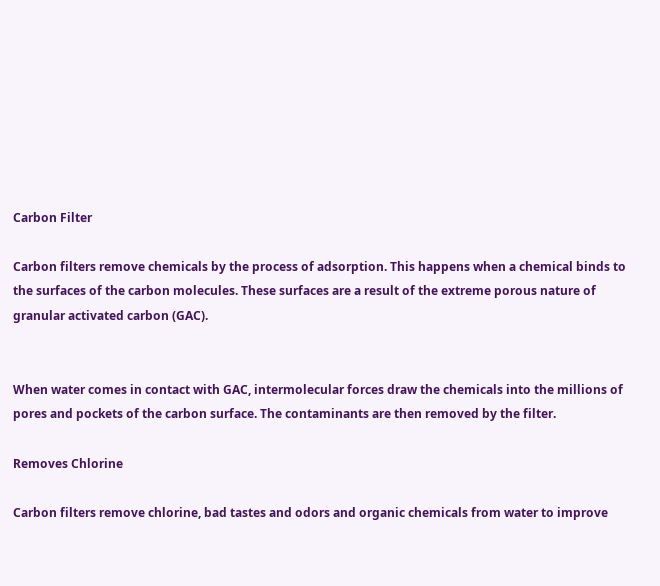Carbon Filter

Carbon filters remove chemicals by the process of adsorption. This happens when a chemical binds to the surfaces of the carbon molecules. These surfaces are a result of the extreme porous nature of granular activated carbon (GAC).


When water comes in contact with GAC, intermolecular forces draw the chemicals into the millions of pores and pockets of the carbon surface. The contaminants are then removed by the filter.

Removes Chlorine

Carbon filters remove chlorine, bad tastes and odors and organic chemicals from water to improve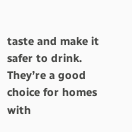taste and make it safer to drink. They’re a good choice for homes with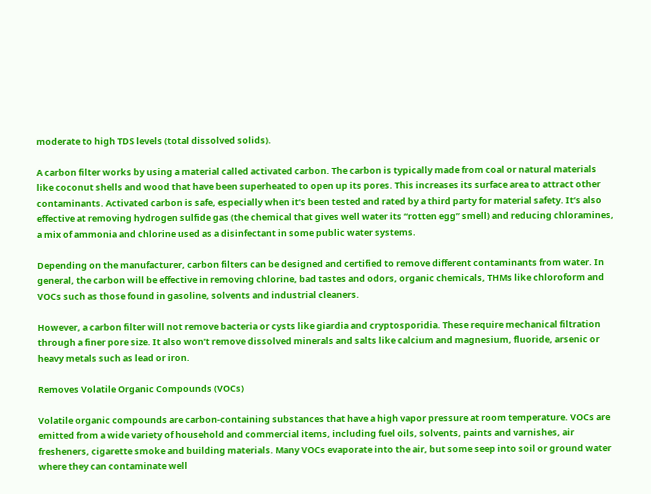moderate to high TDS levels (total dissolved solids).

A carbon filter works by using a material called activated carbon. The carbon is typically made from coal or natural materials like coconut shells and wood that have been superheated to open up its pores. This increases its surface area to attract other contaminants. Activated carbon is safe, especially when it’s been tested and rated by a third party for material safety. It’s also effective at removing hydrogen sulfide gas (the chemical that gives well water its “rotten egg” smell) and reducing chloramines, a mix of ammonia and chlorine used as a disinfectant in some public water systems.

Depending on the manufacturer, carbon filters can be designed and certified to remove different contaminants from water. In general, the carbon will be effective in removing chlorine, bad tastes and odors, organic chemicals, THMs like chloroform and VOCs such as those found in gasoline, solvents and industrial cleaners.

However, a carbon filter will not remove bacteria or cysts like giardia and cryptosporidia. These require mechanical filtration through a finer pore size. It also won’t remove dissolved minerals and salts like calcium and magnesium, fluoride, arsenic or heavy metals such as lead or iron.

Removes Volatile Organic Compounds (VOCs)

Volatile organic compounds are carbon-containing substances that have a high vapor pressure at room temperature. VOCs are emitted from a wide variety of household and commercial items, including fuel oils, solvents, paints and varnishes, air fresheners, cigarette smoke and building materials. Many VOCs evaporate into the air, but some seep into soil or ground water where they can contaminate well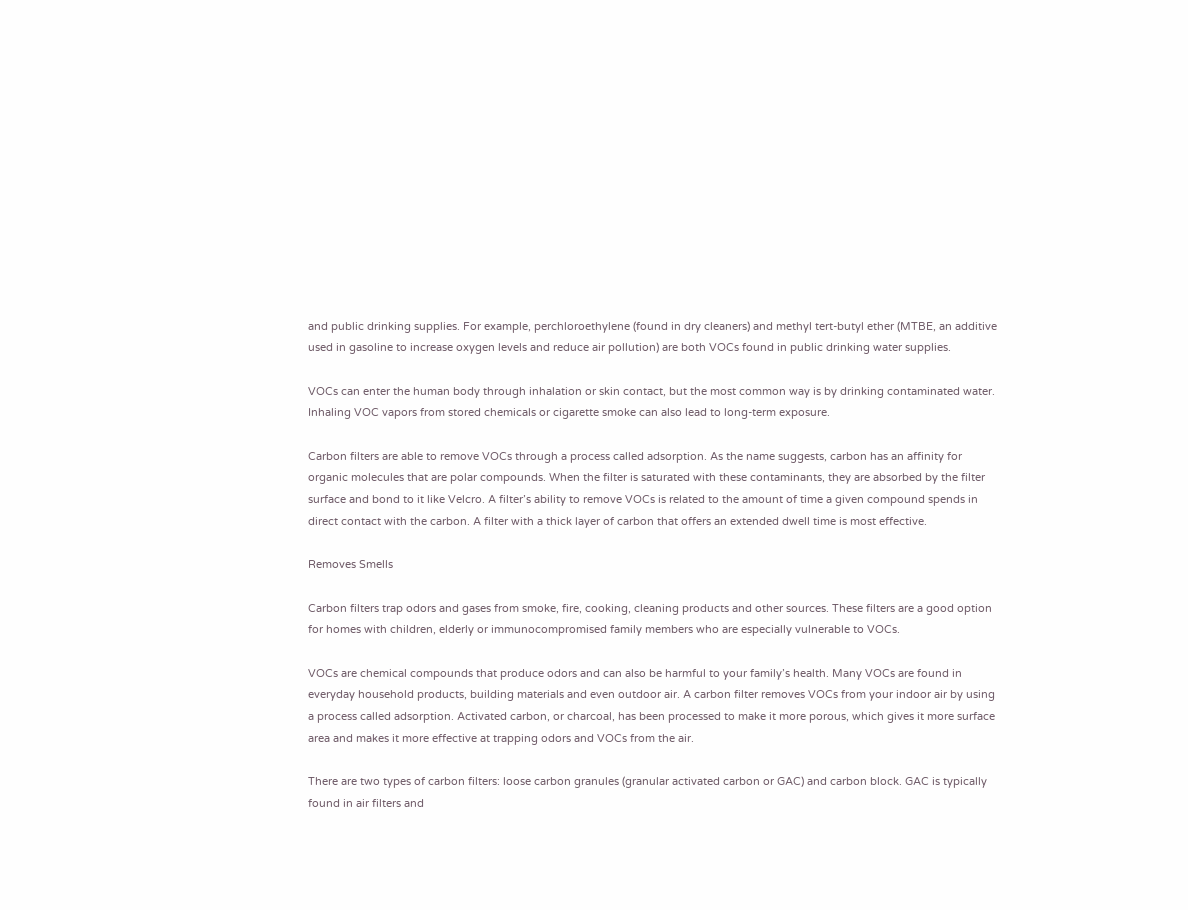and public drinking supplies. For example, perchloroethylene (found in dry cleaners) and methyl tert-butyl ether (MTBE, an additive used in gasoline to increase oxygen levels and reduce air pollution) are both VOCs found in public drinking water supplies.

VOCs can enter the human body through inhalation or skin contact, but the most common way is by drinking contaminated water. Inhaling VOC vapors from stored chemicals or cigarette smoke can also lead to long-term exposure.

Carbon filters are able to remove VOCs through a process called adsorption. As the name suggests, carbon has an affinity for organic molecules that are polar compounds. When the filter is saturated with these contaminants, they are absorbed by the filter surface and bond to it like Velcro. A filter’s ability to remove VOCs is related to the amount of time a given compound spends in direct contact with the carbon. A filter with a thick layer of carbon that offers an extended dwell time is most effective.

Removes Smells

Carbon filters trap odors and gases from smoke, fire, cooking, cleaning products and other sources. These filters are a good option for homes with children, elderly or immunocompromised family members who are especially vulnerable to VOCs.

VOCs are chemical compounds that produce odors and can also be harmful to your family’s health. Many VOCs are found in everyday household products, building materials and even outdoor air. A carbon filter removes VOCs from your indoor air by using a process called adsorption. Activated carbon, or charcoal, has been processed to make it more porous, which gives it more surface area and makes it more effective at trapping odors and VOCs from the air.

There are two types of carbon filters: loose carbon granules (granular activated carbon or GAC) and carbon block. GAC is typically found in air filters and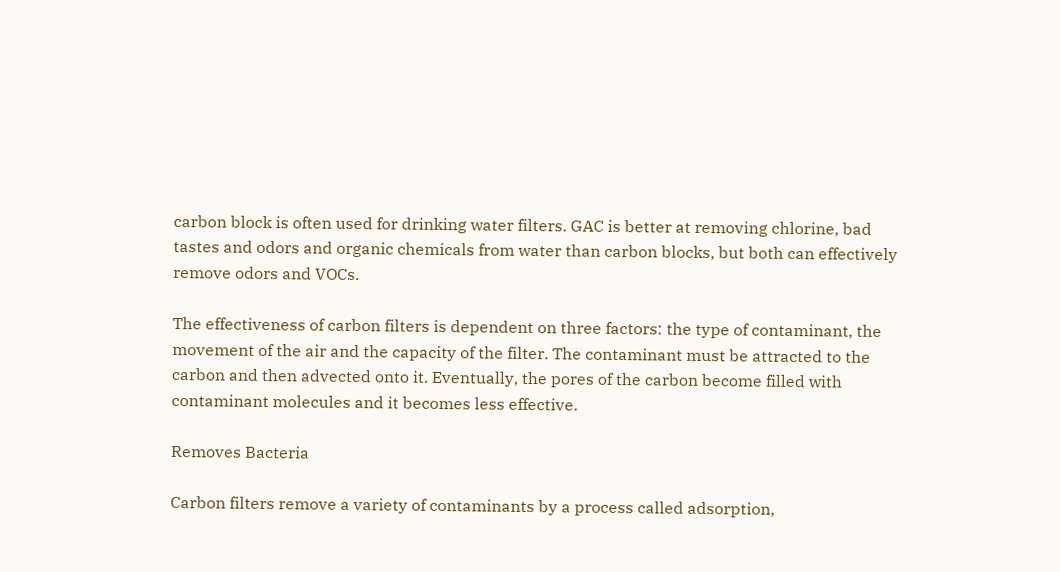carbon block is often used for drinking water filters. GAC is better at removing chlorine, bad tastes and odors and organic chemicals from water than carbon blocks, but both can effectively remove odors and VOCs.

The effectiveness of carbon filters is dependent on three factors: the type of contaminant, the movement of the air and the capacity of the filter. The contaminant must be attracted to the carbon and then advected onto it. Eventually, the pores of the carbon become filled with contaminant molecules and it becomes less effective.

Removes Bacteria

Carbon filters remove a variety of contaminants by a process called adsorption,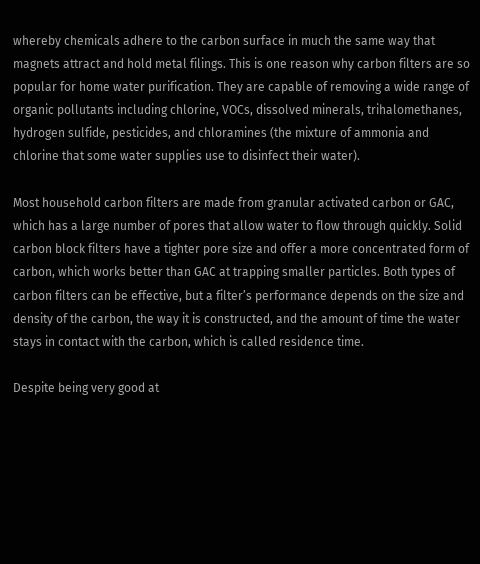whereby chemicals adhere to the carbon surface in much the same way that magnets attract and hold metal filings. This is one reason why carbon filters are so popular for home water purification. They are capable of removing a wide range of organic pollutants including chlorine, VOCs, dissolved minerals, trihalomethanes, hydrogen sulfide, pesticides, and chloramines (the mixture of ammonia and chlorine that some water supplies use to disinfect their water).

Most household carbon filters are made from granular activated carbon or GAC, which has a large number of pores that allow water to flow through quickly. Solid carbon block filters have a tighter pore size and offer a more concentrated form of carbon, which works better than GAC at trapping smaller particles. Both types of carbon filters can be effective, but a filter’s performance depends on the size and density of the carbon, the way it is constructed, and the amount of time the water stays in contact with the carbon, which is called residence time.

Despite being very good at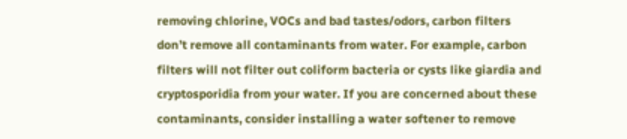removing chlorine, VOCs and bad tastes/odors, carbon filters don’t remove all contaminants from water. For example, carbon filters will not filter out coliform bacteria or cysts like giardia and cryptosporidia from your water. If you are concerned about these contaminants, consider installing a water softener to remove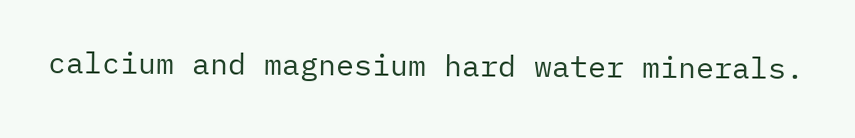calcium and magnesium hard water minerals.